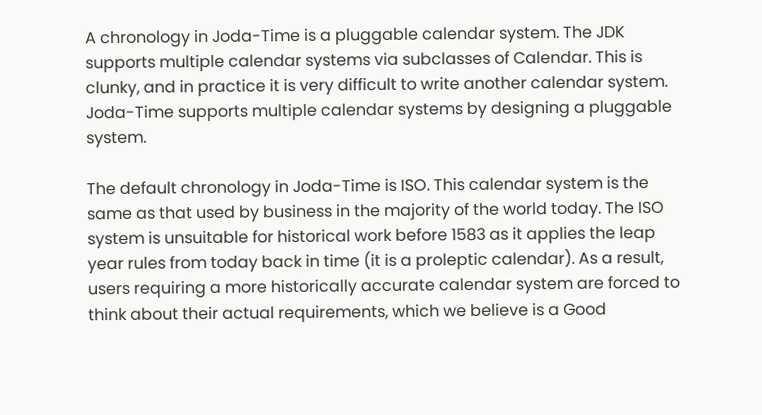A chronology in Joda-Time is a pluggable calendar system. The JDK supports multiple calendar systems via subclasses of Calendar. This is clunky, and in practice it is very difficult to write another calendar system. Joda-Time supports multiple calendar systems by designing a pluggable system.

The default chronology in Joda-Time is ISO. This calendar system is the same as that used by business in the majority of the world today. The ISO system is unsuitable for historical work before 1583 as it applies the leap year rules from today back in time (it is a proleptic calendar). As a result, users requiring a more historically accurate calendar system are forced to think about their actual requirements, which we believe is a Good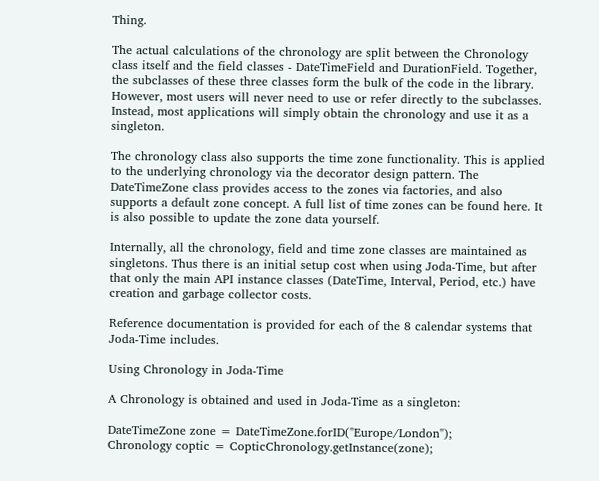Thing.

The actual calculations of the chronology are split between the Chronology class itself and the field classes - DateTimeField and DurationField. Together, the subclasses of these three classes form the bulk of the code in the library. However, most users will never need to use or refer directly to the subclasses. Instead, most applications will simply obtain the chronology and use it as a singleton.

The chronology class also supports the time zone functionality. This is applied to the underlying chronology via the decorator design pattern. The DateTimeZone class provides access to the zones via factories, and also supports a default zone concept. A full list of time zones can be found here. It is also possible to update the zone data yourself.

Internally, all the chronology, field and time zone classes are maintained as singletons. Thus there is an initial setup cost when using Joda-Time, but after that only the main API instance classes (DateTime, Interval, Period, etc.) have creation and garbage collector costs.

Reference documentation is provided for each of the 8 calendar systems that Joda-Time includes.

Using Chronology in Joda-Time

A Chronology is obtained and used in Joda-Time as a singleton:

DateTimeZone zone = DateTimeZone.forID("Europe/London");
Chronology coptic = CopticChronology.getInstance(zone);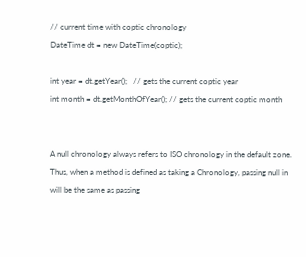// current time with coptic chronology
DateTime dt = new DateTime(coptic);

int year = dt.getYear();   // gets the current coptic year
int month = dt.getMonthOfYear(); // gets the current coptic month


A null chronology always refers to ISO chronology in the default zone. Thus, when a method is defined as taking a Chronology, passing null in will be the same as passing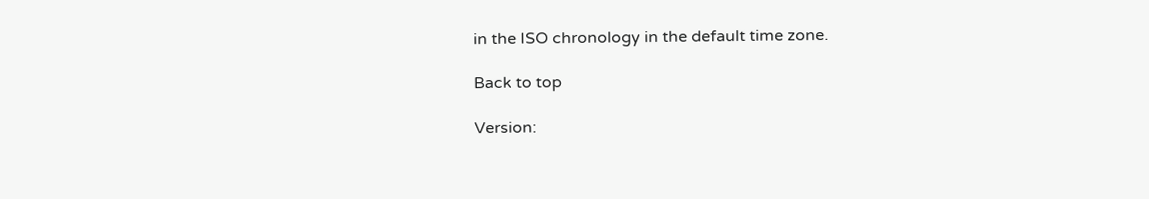in the ISO chronology in the default time zone.

Back to top

Version: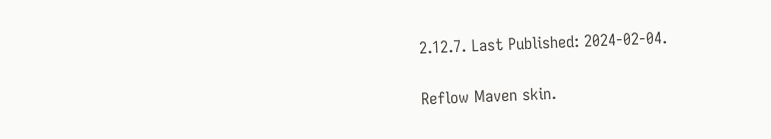2.12.7. Last Published: 2024-02-04.

Reflow Maven skin.